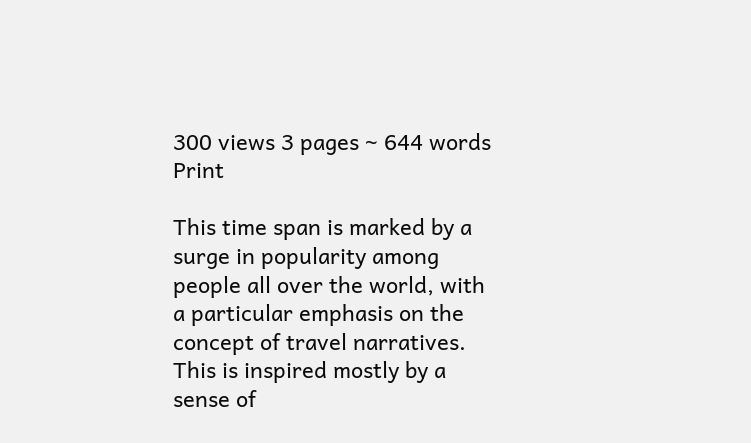300 views 3 pages ~ 644 words Print

This time span is marked by a surge in popularity among people all over the world, with a particular emphasis on the concept of travel narratives. This is inspired mostly by a sense of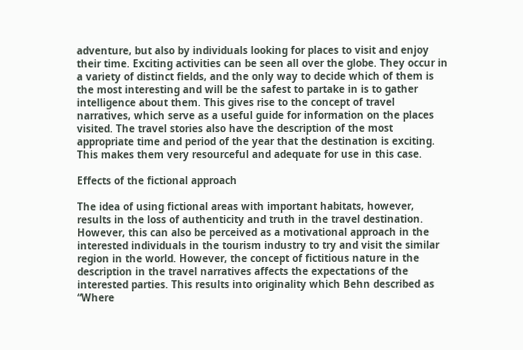adventure, but also by individuals looking for places to visit and enjoy their time. Exciting activities can be seen all over the globe. They occur in a variety of distinct fields, and the only way to decide which of them is the most interesting and will be the safest to partake in is to gather intelligence about them. This gives rise to the concept of travel narratives, which serve as a useful guide for information on the places visited. The travel stories also have the description of the most appropriate time and period of the year that the destination is exciting. This makes them very resourceful and adequate for use in this case.

Effects of the fictional approach

The idea of using fictional areas with important habitats, however, results in the loss of authenticity and truth in the travel destination. However, this can also be perceived as a motivational approach in the interested individuals in the tourism industry to try and visit the similar region in the world. However, the concept of fictitious nature in the description in the travel narratives affects the expectations of the interested parties. This results into originality which Behn described as “Where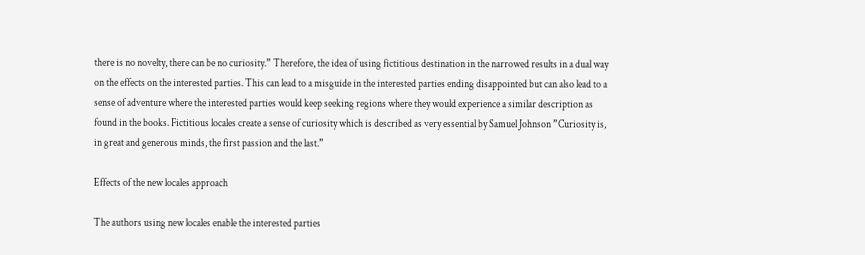there is no novelty, there can be no curiosity.” Therefore, the idea of using fictitious destination in the narrowed results in a dual way on the effects on the interested parties. This can lead to a misguide in the interested parties ending disappointed but can also lead to a sense of adventure where the interested parties would keep seeking regions where they would experience a similar description as found in the books. Fictitious locales create a sense of curiosity which is described as very essential by Samuel Johnson ”Curiosity is, in great and generous minds, the first passion and the last.”

Effects of the new locales approach

The authors using new locales enable the interested parties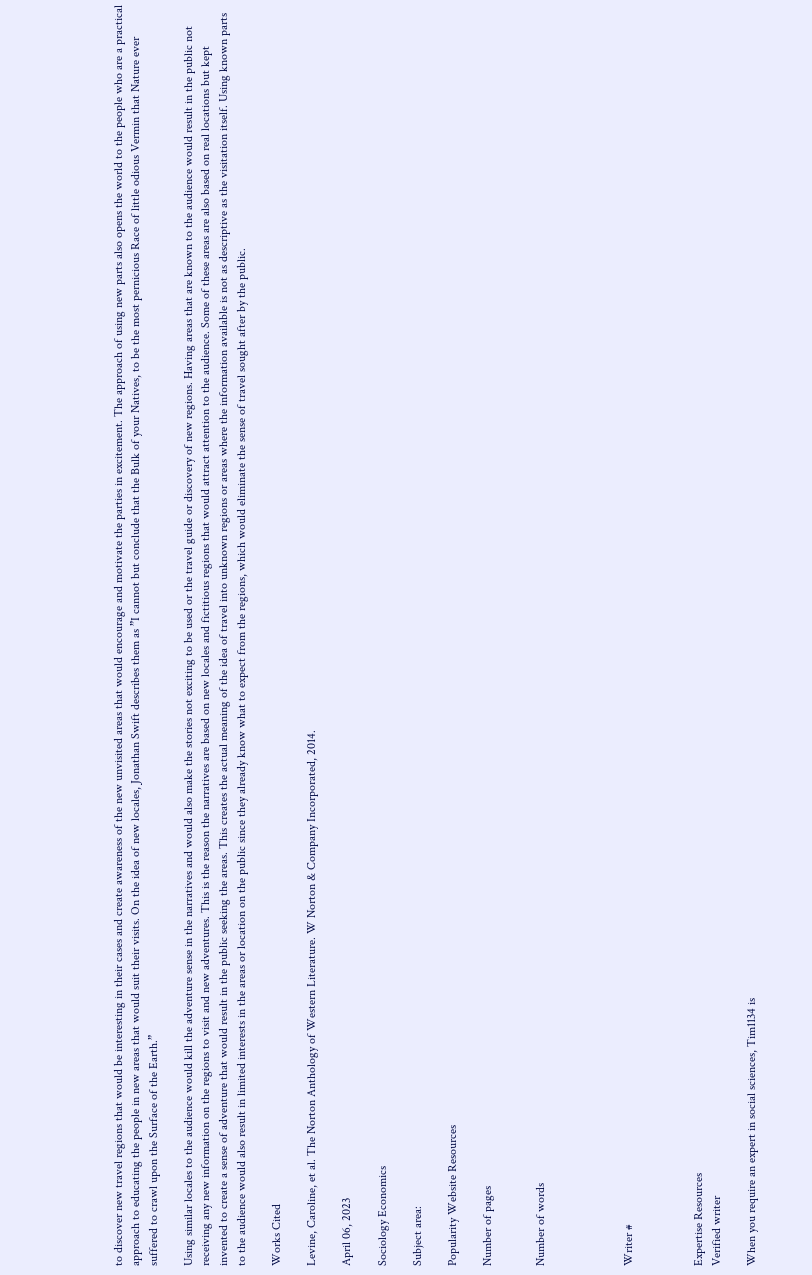to discover new travel regions that would be interesting in their cases and create awareness of the new unvisited areas that would encourage and motivate the parties in excitement. The approach of using new parts also opens the world to the people who are a practical approach to educating the people in new areas that would suit their visits. On the idea of new locales, Jonathan Swift describes them as ”I cannot but conclude that the Bulk of your Natives, to be the most pernicious Race of little odious Vermin that Nature ever suffered to crawl upon the Surface of the Earth.”

Using similar locales to the audience would kill the adventure sense in the narratives and would also make the stories not exciting to be used or the travel guide or discovery of new regions. Having areas that are known to the audience would result in the public not receiving any new information on the regions to visit and new adventures. This is the reason the narratives are based on new locales and fictitious regions that would attract attention to the audience. Some of these areas are also based on real locations but kept invented to create a sense of adventure that would result in the public seeking the areas. This creates the actual meaning of the idea of travel into unknown regions or areas where the information available is not as descriptive as the visitation itself. Using known parts to the audience would also result in limited interests in the areas or location on the public since they already know what to expect from the regions, which would eliminate the sense of travel sought after by the public.

Works Cited

Levine, Caroline, et al. The Norton Anthology of Western Literature. W Norton & Company Incorporated, 2014.

April 06, 2023

Sociology Economics

Subject area:

Popularity Website Resources

Number of pages


Number of words




Writer #



Expertise Resources
Verified writer

When you require an expert in social sciences, Tim1134 is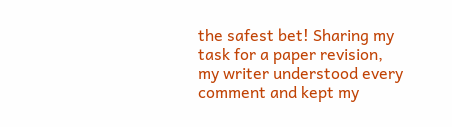the safest bet! Sharing my task for a paper revision, my writer understood every comment and kept my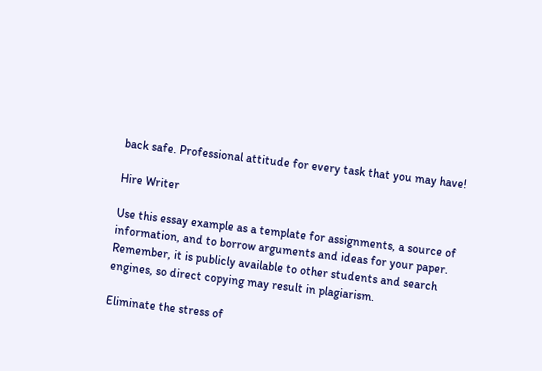back safe. Professional attitude for every task that you may have!

Hire Writer

Use this essay example as a template for assignments, a source of information, and to borrow arguments and ideas for your paper. Remember, it is publicly available to other students and search engines, so direct copying may result in plagiarism.

Eliminate the stress of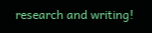research and writing!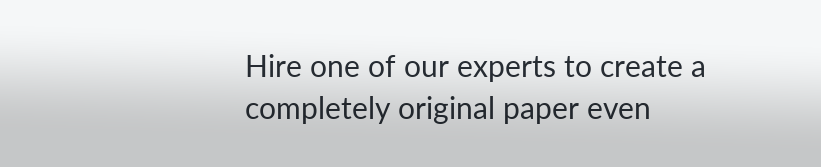Hire one of our experts to create a completely original paper even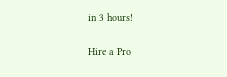in 3 hours!

Hire a Pro